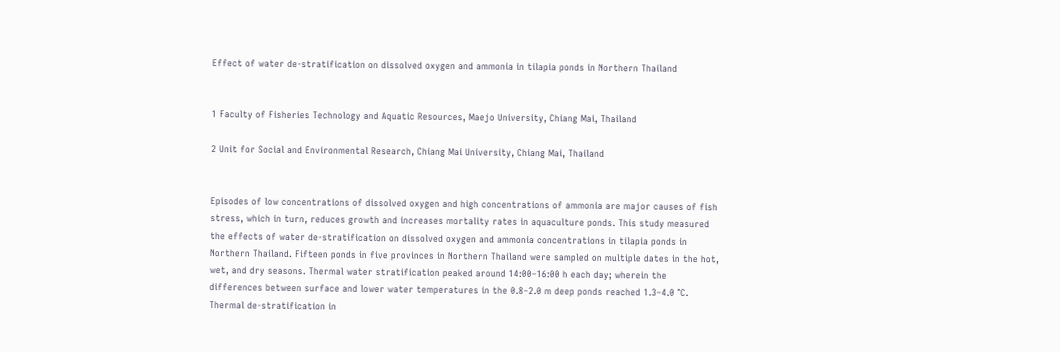Effect of water de-stratification on dissolved oxygen and ammonia in tilapia ponds in Northern Thailand


1 Faculty of Fisheries Technology and Aquatic Resources, Maejo University, Chiang Mai, Thailand

2 Unit for Social and Environmental Research, Chiang Mai University, Chiang Mai, Thailand


Episodes of low concentrations of dissolved oxygen and high concentrations of ammonia are major causes of fish stress, which in turn, reduces growth and increases mortality rates in aquaculture ponds. This study measured the effects of water de-stratification on dissolved oxygen and ammonia concentrations in tilapia ponds in Northern Thailand. Fifteen ponds in five provinces in Northern Thailand were sampled on multiple dates in the hot, wet, and dry seasons. Thermal water stratification peaked around 14:00–16:00 h each day; wherein the differences between surface and lower water temperatures in the 0.8–2.0 m deep ponds reached 1.3–4.0 °C. Thermal de-stratification in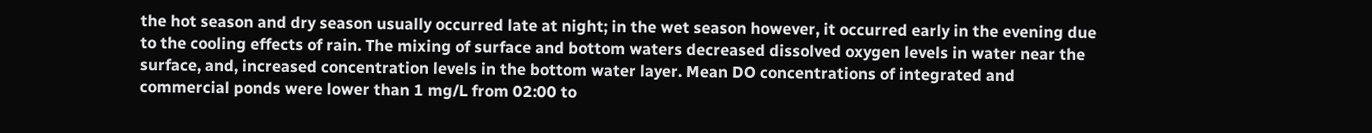the hot season and dry season usually occurred late at night; in the wet season however, it occurred early in the evening due to the cooling effects of rain. The mixing of surface and bottom waters decreased dissolved oxygen levels in water near the surface, and, increased concentration levels in the bottom water layer. Mean DO concentrations of integrated and commercial ponds were lower than 1 mg/L from 02:00 to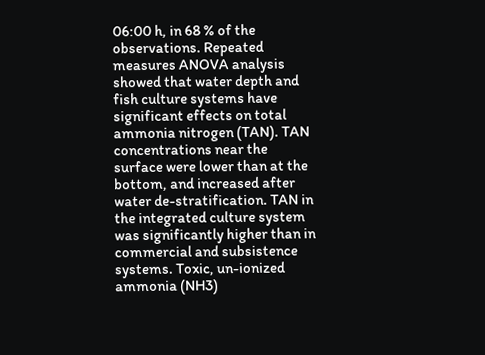06:00 h, in 68 % of the observations. Repeated measures ANOVA analysis showed that water depth and fish culture systems have significant effects on total ammonia nitrogen (TAN). TAN concentrations near the surface were lower than at the bottom, and increased after water de-stratification. TAN in the integrated culture system was significantly higher than in commercial and subsistence systems. Toxic, un-ionized ammonia (NH3)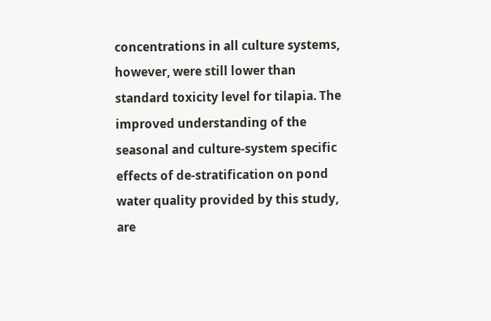concentrations in all culture systems, however, were still lower than standard toxicity level for tilapia. The improved understanding of the seasonal and culture-system specific effects of de-stratification on pond water quality provided by this study, are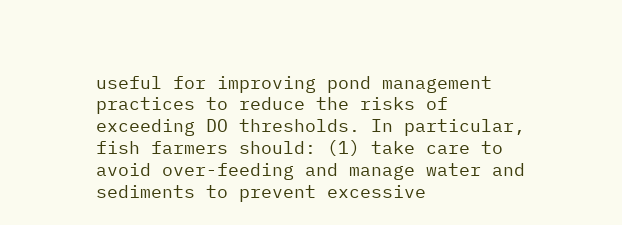useful for improving pond management practices to reduce the risks of exceeding DO thresholds. In particular, fish farmers should: (1) take care to avoid over-feeding and manage water and sediments to prevent excessive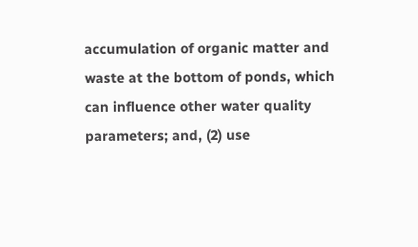accumulation of organic matter and waste at the bottom of ponds, which can influence other water quality parameters; and, (2) use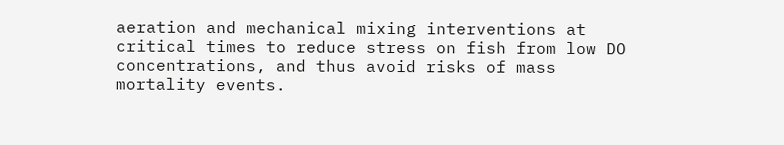aeration and mechanical mixing interventions at critical times to reduce stress on fish from low DO concentrations, and thus avoid risks of mass mortality events.